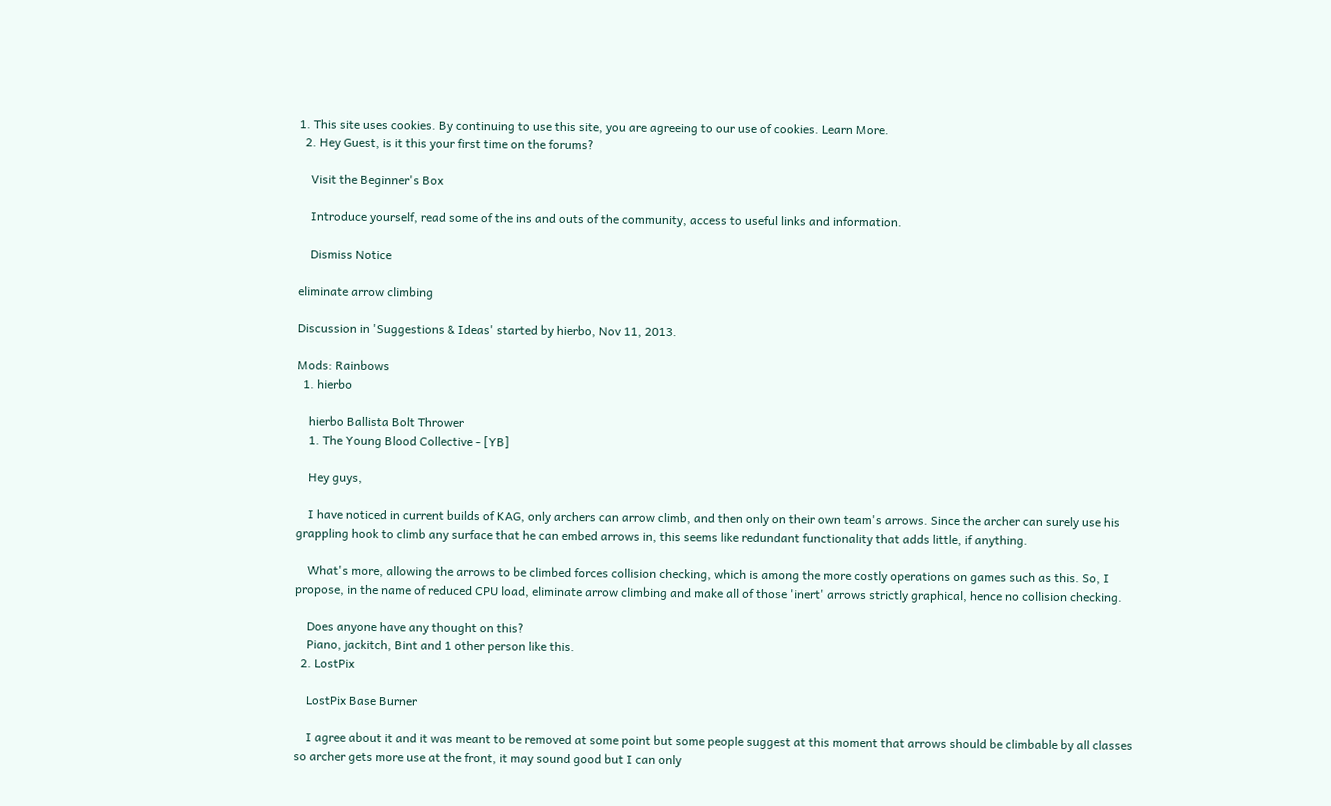1. This site uses cookies. By continuing to use this site, you are agreeing to our use of cookies. Learn More.
  2. Hey Guest, is it this your first time on the forums?

    Visit the Beginner's Box

    Introduce yourself, read some of the ins and outs of the community, access to useful links and information.

    Dismiss Notice

eliminate arrow climbing

Discussion in 'Suggestions & Ideas' started by hierbo, Nov 11, 2013.

Mods: Rainbows
  1. hierbo

    hierbo Ballista Bolt Thrower
    1. The Young Blood Collective - [YB]

    Hey guys,

    I have noticed in current builds of KAG, only archers can arrow climb, and then only on their own team's arrows. Since the archer can surely use his grappling hook to climb any surface that he can embed arrows in, this seems like redundant functionality that adds little, if anything.

    What's more, allowing the arrows to be climbed forces collision checking, which is among the more costly operations on games such as this. So, I propose, in the name of reduced CPU load, eliminate arrow climbing and make all of those 'inert' arrows strictly graphical, hence no collision checking.

    Does anyone have any thought on this?
    Piano, jackitch, Bint and 1 other person like this.
  2. LostPix

    LostPix Base Burner

    I agree about it and it was meant to be removed at some point but some people suggest at this moment that arrows should be climbable by all classes so archer gets more use at the front, it may sound good but I can only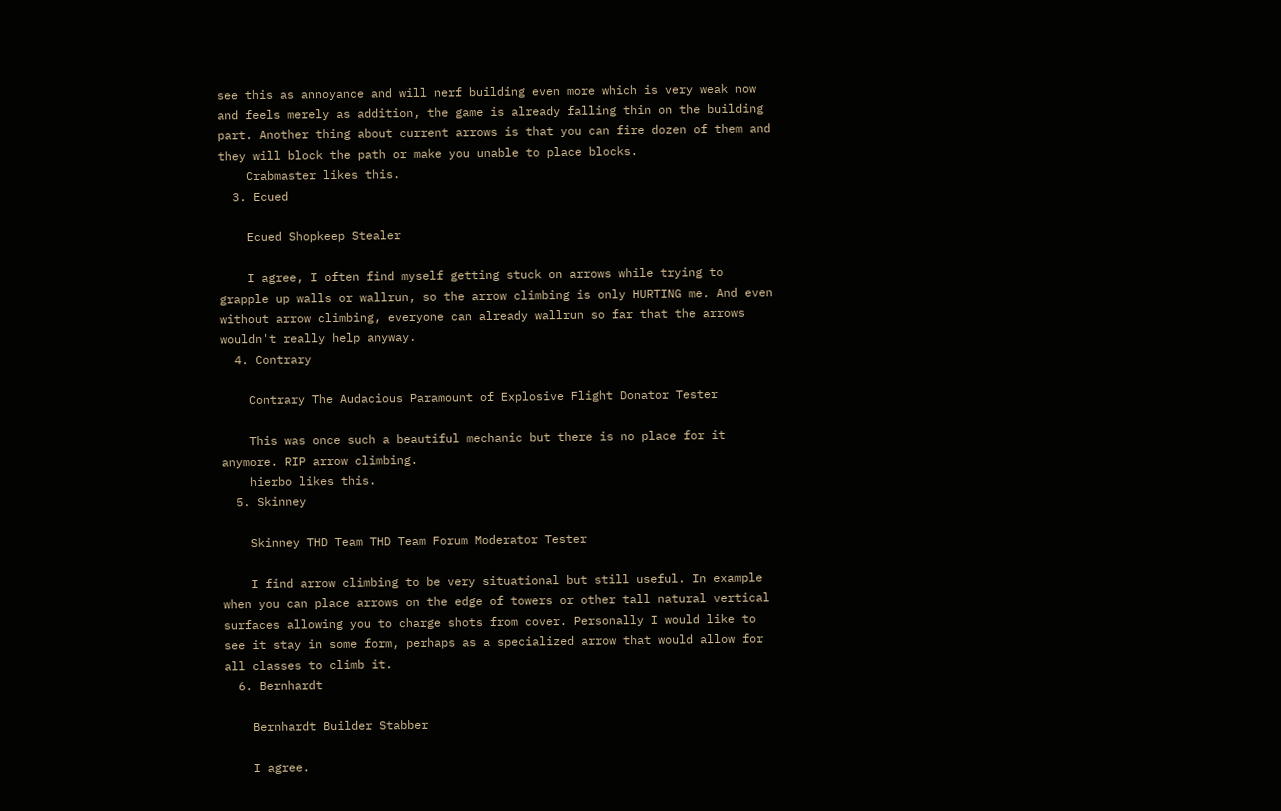see this as annoyance and will nerf building even more which is very weak now and feels merely as addition, the game is already falling thin on the building part. Another thing about current arrows is that you can fire dozen of them and they will block the path or make you unable to place blocks.
    Crabmaster likes this.
  3. Ecued

    Ecued Shopkeep Stealer

    I agree, I often find myself getting stuck on arrows while trying to grapple up walls or wallrun, so the arrow climbing is only HURTING me. And even without arrow climbing, everyone can already wallrun so far that the arrows wouldn't really help anyway.
  4. Contrary

    Contrary The Audacious Paramount of Explosive Flight Donator Tester

    This was once such a beautiful mechanic but there is no place for it anymore. RIP arrow climbing.
    hierbo likes this.
  5. Skinney

    Skinney THD Team THD Team Forum Moderator Tester

    I find arrow climbing to be very situational but still useful. In example when you can place arrows on the edge of towers or other tall natural vertical surfaces allowing you to charge shots from cover. Personally I would like to see it stay in some form, perhaps as a specialized arrow that would allow for all classes to climb it.
  6. Bernhardt

    Bernhardt Builder Stabber

    I agree.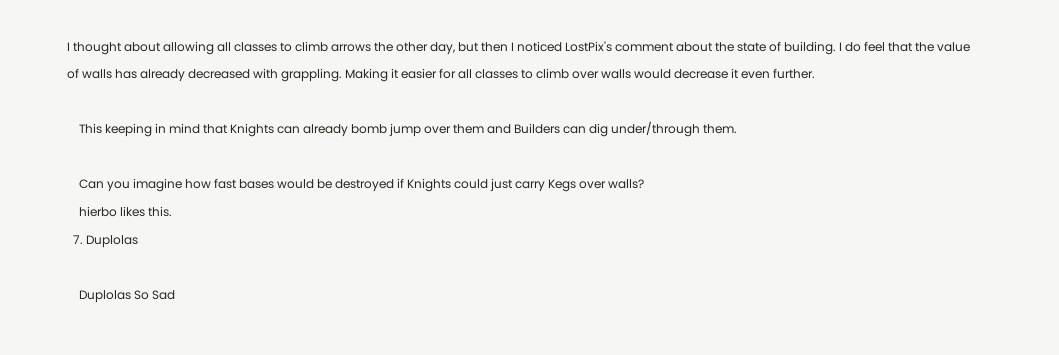I thought about allowing all classes to climb arrows the other day, but then I noticed LostPix's comment about the state of building. I do feel that the value of walls has already decreased with grappling. Making it easier for all classes to climb over walls would decrease it even further.

    This keeping in mind that Knights can already bomb jump over them and Builders can dig under/through them.

    Can you imagine how fast bases would be destroyed if Knights could just carry Kegs over walls?
    hierbo likes this.
  7. Duplolas

    Duplolas So Sad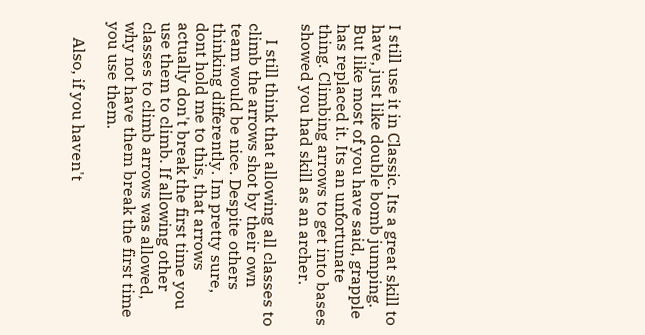I still use it in Classic. Its a great skill to have, just like double bomb jumping. But like most of you have said, grapple has replaced it. Its an unfortunate thing. Climbing arrows to get into bases showed you had skill as an archer.

    I still think that allowing all classes to climb the arrows shot by their own team would be nice. Despite others thinking differently. Im pretty sure, dont hold me to this, that arrows actually don't break the first time you use them to climb. If allowing other classes to climb arrows was allowed, why not have them break the first time you use them.

    Also, if you haven't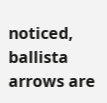noticed, ballista arrows are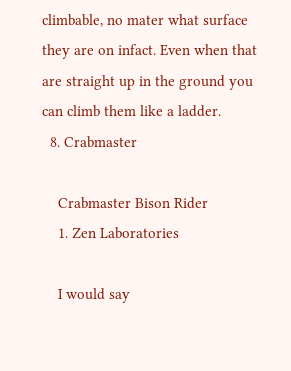climbable, no mater what surface they are on infact. Even when that are straight up in the ground you can climb them like a ladder.
  8. Crabmaster

    Crabmaster Bison Rider
    1. Zen Laboratories

    I would say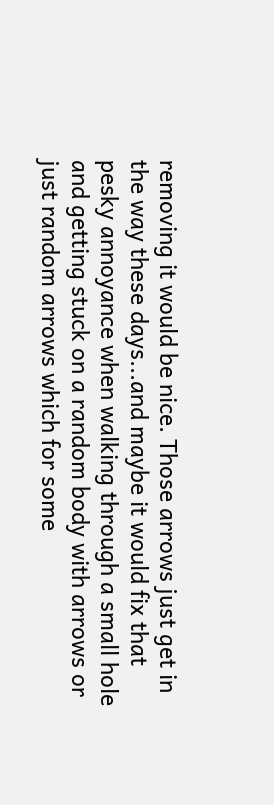removing it would be nice. Those arrows just get in the way these days...and maybe it would fix that pesky annoyance when walking through a small hole and getting stuck on a random body with arrows or just random arrows which for some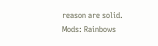reason are solid.
Mods: Rainbows